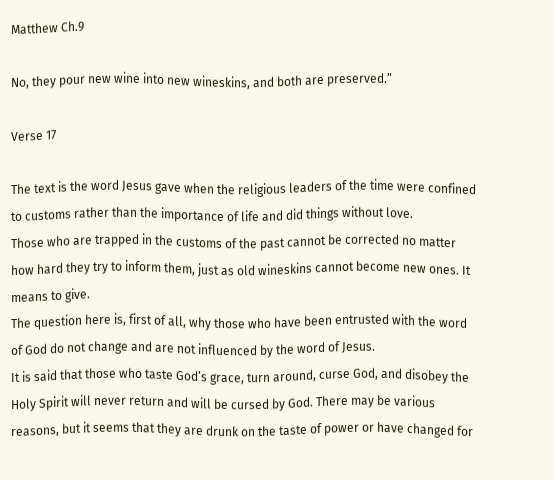Matthew Ch.9

No, they pour new wine into new wineskins, and both are preserved.”

Verse 17

The text is the word Jesus gave when the religious leaders of the time were confined to customs rather than the importance of life and did things without love.
Those who are trapped in the customs of the past cannot be corrected no matter how hard they try to inform them, just as old wineskins cannot become new ones. It means to give.
The question here is, first of all, why those who have been entrusted with the word of God do not change and are not influenced by the word of Jesus.
It is said that those who taste God’s grace, turn around, curse God, and disobey the Holy Spirit will never return and will be cursed by God. There may be various reasons, but it seems that they are drunk on the taste of power or have changed for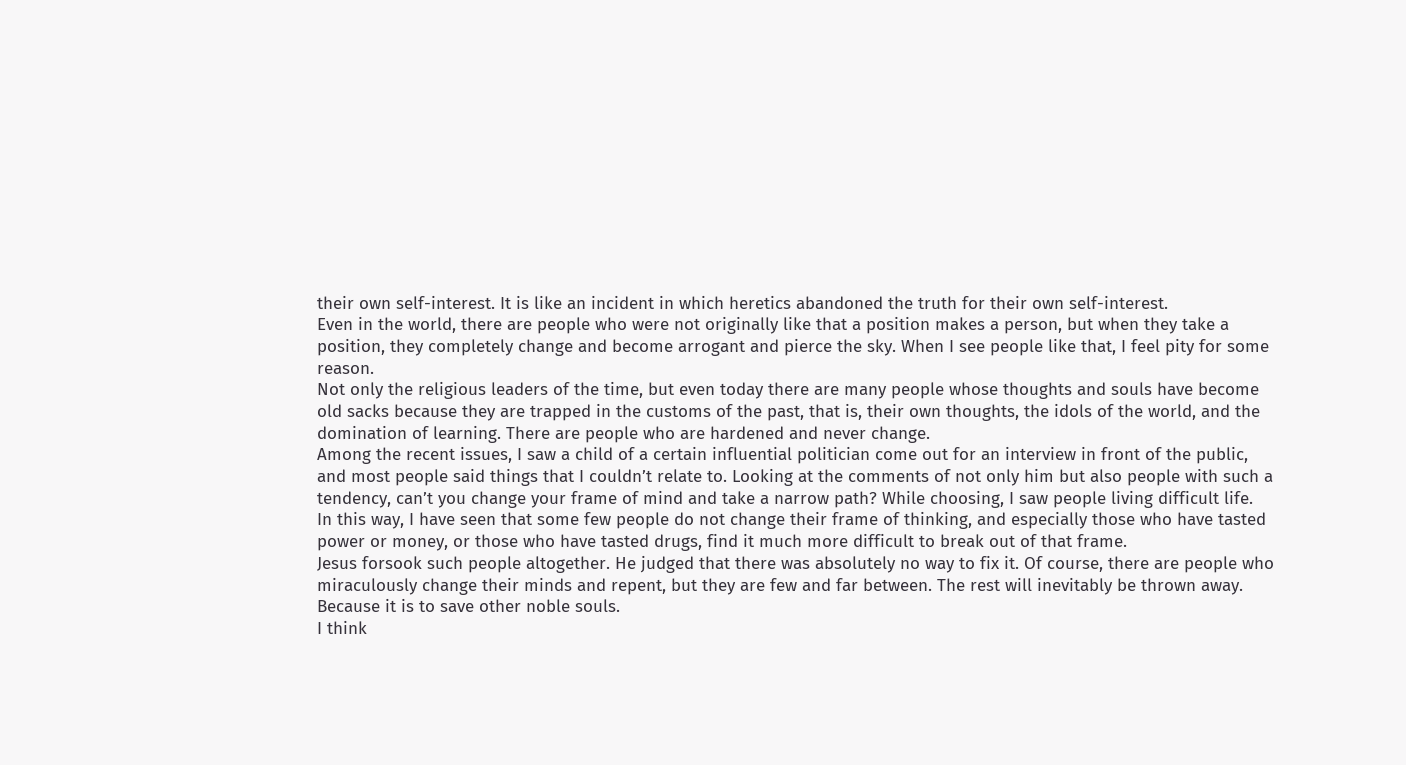their own self-interest. It is like an incident in which heretics abandoned the truth for their own self-interest.
Even in the world, there are people who were not originally like that a position makes a person, but when they take a position, they completely change and become arrogant and pierce the sky. When I see people like that, I feel pity for some reason.
Not only the religious leaders of the time, but even today there are many people whose thoughts and souls have become old sacks because they are trapped in the customs of the past, that is, their own thoughts, the idols of the world, and the domination of learning. There are people who are hardened and never change.
Among the recent issues, I saw a child of a certain influential politician come out for an interview in front of the public, and most people said things that I couldn’t relate to. Looking at the comments of not only him but also people with such a tendency, can’t you change your frame of mind and take a narrow path? While choosing, I saw people living difficult life.
In this way, I have seen that some few people do not change their frame of thinking, and especially those who have tasted power or money, or those who have tasted drugs, find it much more difficult to break out of that frame.
Jesus forsook such people altogether. He judged that there was absolutely no way to fix it. Of course, there are people who miraculously change their minds and repent, but they are few and far between. The rest will inevitably be thrown away. Because it is to save other noble souls.
I think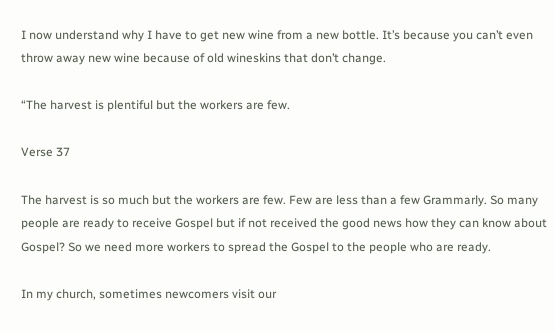I now understand why I have to get new wine from a new bottle. It’s because you can’t even throw away new wine because of old wineskins that don’t change.

“The harvest is plentiful but the workers are few.

Verse 37

The harvest is so much but the workers are few. Few are less than a few Grammarly. So many people are ready to receive Gospel but if not received the good news how they can know about Gospel? So we need more workers to spread the Gospel to the people who are ready.

In my church, sometimes newcomers visit our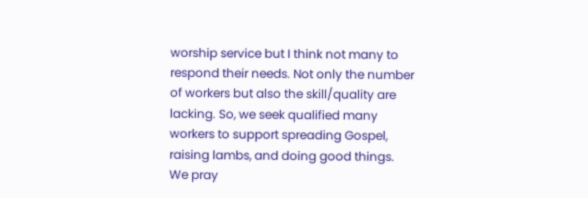worship service but I think not many to respond their needs. Not only the number of workers but also the skill/quality are lacking. So, we seek qualified many workers to support spreading Gospel, raising lambs, and doing good things. We pray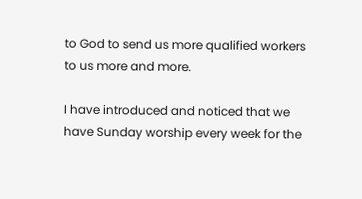to God to send us more qualified workers to us more and more.

I have introduced and noticed that we have Sunday worship every week for the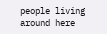people living around here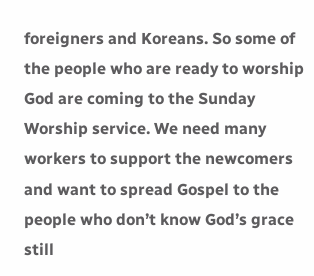foreigners and Koreans. So some of the people who are ready to worship God are coming to the Sunday Worship service. We need many workers to support the newcomers and want to spread Gospel to the people who don’t know God’s grace still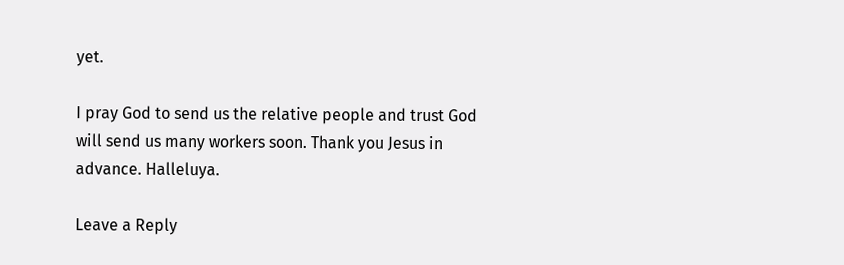yet.

I pray God to send us the relative people and trust God will send us many workers soon. Thank you Jesus in advance. Halleluya.

Leave a Reply